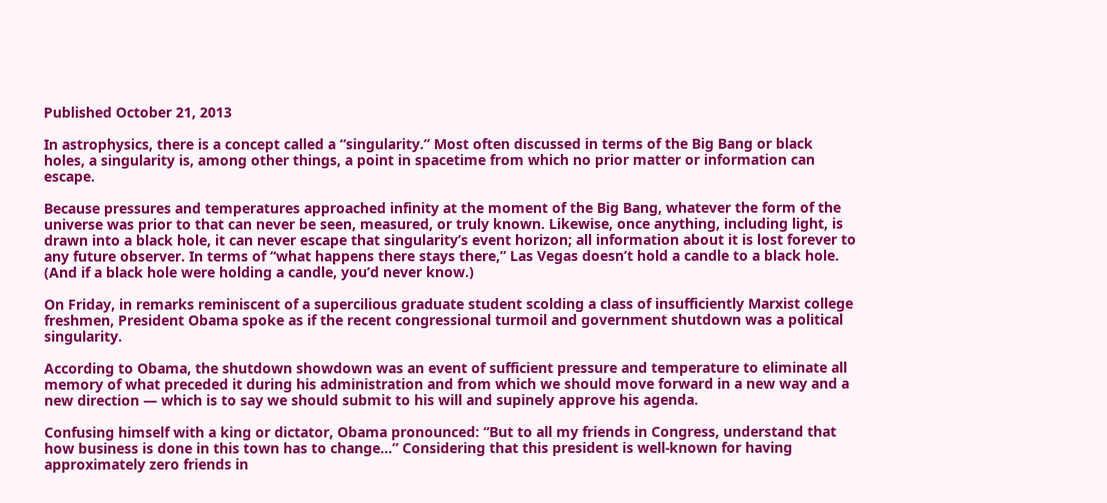Published October 21, 2013

In astrophysics, there is a concept called a “singularity.” Most often discussed in terms of the Big Bang or black holes, a singularity is, among other things, a point in spacetime from which no prior matter or information can escape.

Because pressures and temperatures approached infinity at the moment of the Big Bang, whatever the form of the universe was prior to that can never be seen, measured, or truly known. Likewise, once anything, including light, is drawn into a black hole, it can never escape that singularity’s event horizon; all information about it is lost forever to any future observer. In terms of “what happens there stays there,” Las Vegas doesn’t hold a candle to a black hole. (And if a black hole were holding a candle, you’d never know.)

On Friday, in remarks reminiscent of a supercilious graduate student scolding a class of insufficiently Marxist college freshmen, President Obama spoke as if the recent congressional turmoil and government shutdown was a political singularity.

According to Obama, the shutdown showdown was an event of sufficient pressure and temperature to eliminate all memory of what preceded it during his administration and from which we should move forward in a new way and a new direction — which is to say we should submit to his will and supinely approve his agenda.

Confusing himself with a king or dictator, Obama pronounced: “But to all my friends in Congress, understand that how business is done in this town has to change…” Considering that this president is well-known for having approximately zero friends in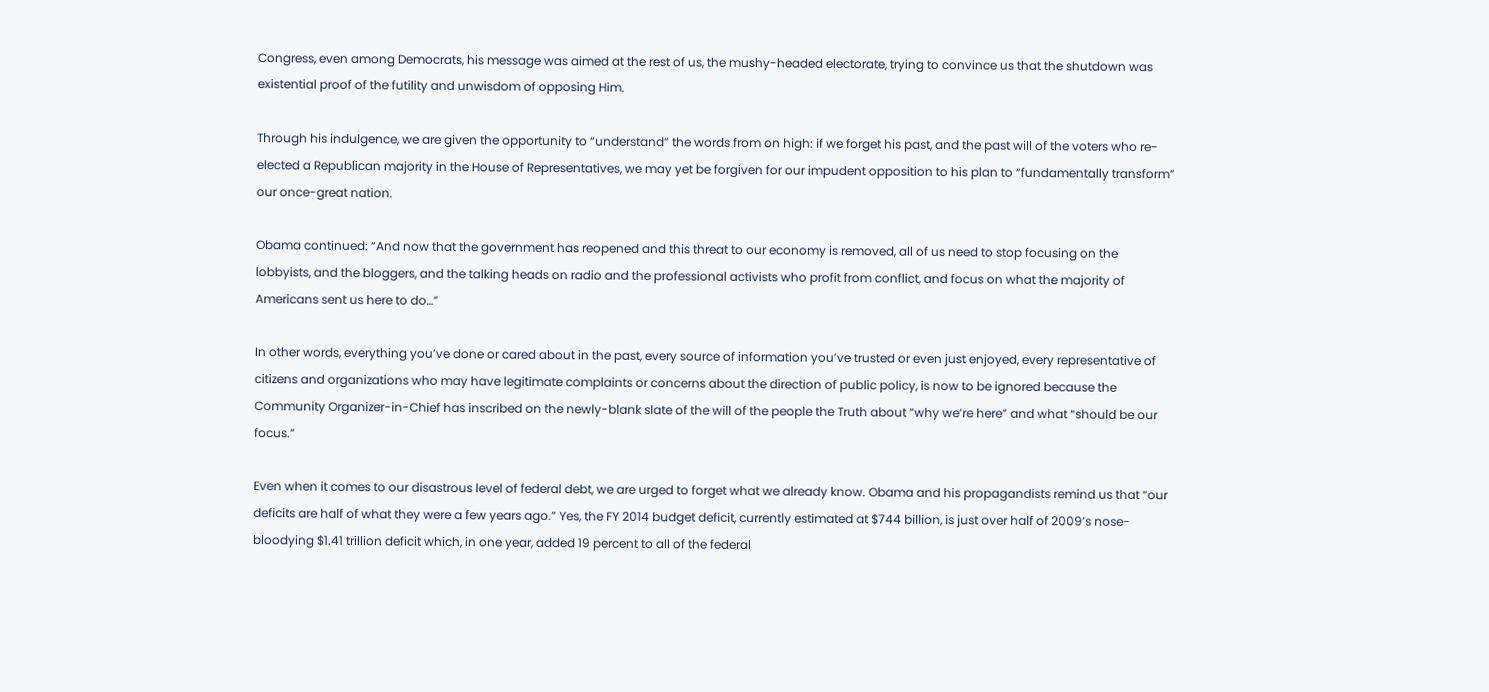Congress, even among Democrats, his message was aimed at the rest of us, the mushy-headed electorate, trying to convince us that the shutdown was existential proof of the futility and unwisdom of opposing Him.

Through his indulgence, we are given the opportunity to “understand” the words from on high: if we forget his past, and the past will of the voters who re-elected a Republican majority in the House of Representatives, we may yet be forgiven for our impudent opposition to his plan to “fundamentally transform” our once-great nation.

Obama continued: “And now that the government has reopened and this threat to our economy is removed, all of us need to stop focusing on the lobbyists, and the bloggers, and the talking heads on radio and the professional activists who profit from conflict, and focus on what the majority of Americans sent us here to do…”

In other words, everything you’ve done or cared about in the past, every source of information you’ve trusted or even just enjoyed, every representative of citizens and organizations who may have legitimate complaints or concerns about the direction of public policy, is now to be ignored because the Community Organizer-in-Chief has inscribed on the newly-blank slate of the will of the people the Truth about “why we’re here” and what “should be our focus.”

Even when it comes to our disastrous level of federal debt, we are urged to forget what we already know. Obama and his propagandists remind us that “our deficits are half of what they were a few years ago.” Yes, the FY 2014 budget deficit, currently estimated at $744 billion, is just over half of 2009’s nose-bloodying $1.41 trillion deficit which, in one year, added 19 percent to all of the federal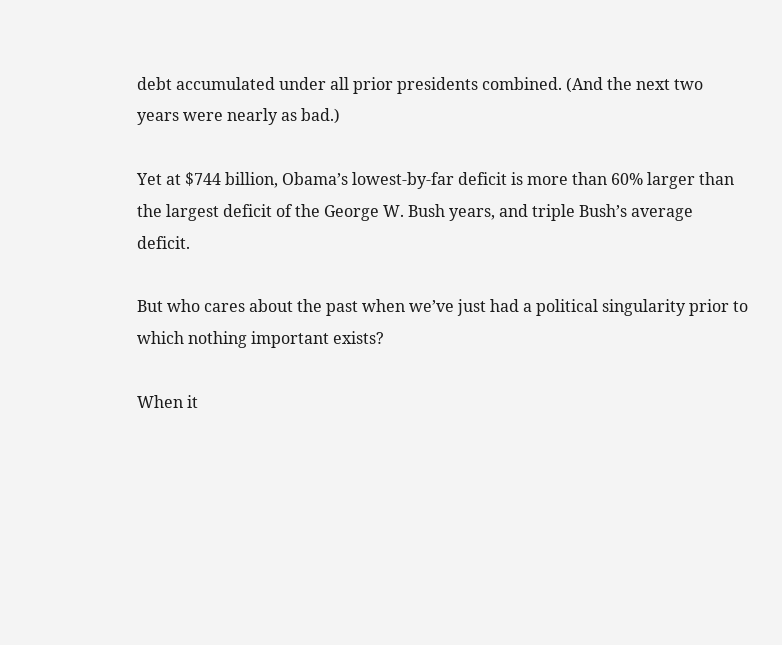debt accumulated under all prior presidents combined. (And the next two years were nearly as bad.)

Yet at $744 billion, Obama’s lowest-by-far deficit is more than 60% larger than the largest deficit of the George W. Bush years, and triple Bush’s average deficit.

But who cares about the past when we’ve just had a political singularity prior to which nothing important exists?

When it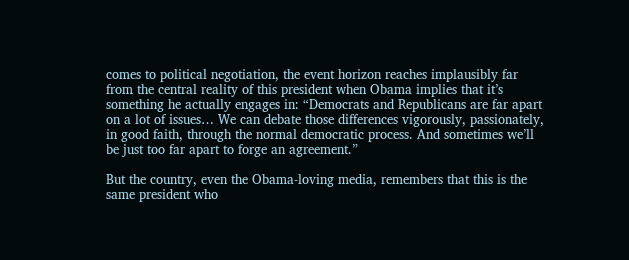comes to political negotiation, the event horizon reaches implausibly far from the central reality of this president when Obama implies that it’s something he actually engages in: “Democrats and Republicans are far apart on a lot of issues… We can debate those differences vigorously, passionately, in good faith, through the normal democratic process. And sometimes we’ll be just too far apart to forge an agreement.”

But the country, even the Obama-loving media, remembers that this is the same president who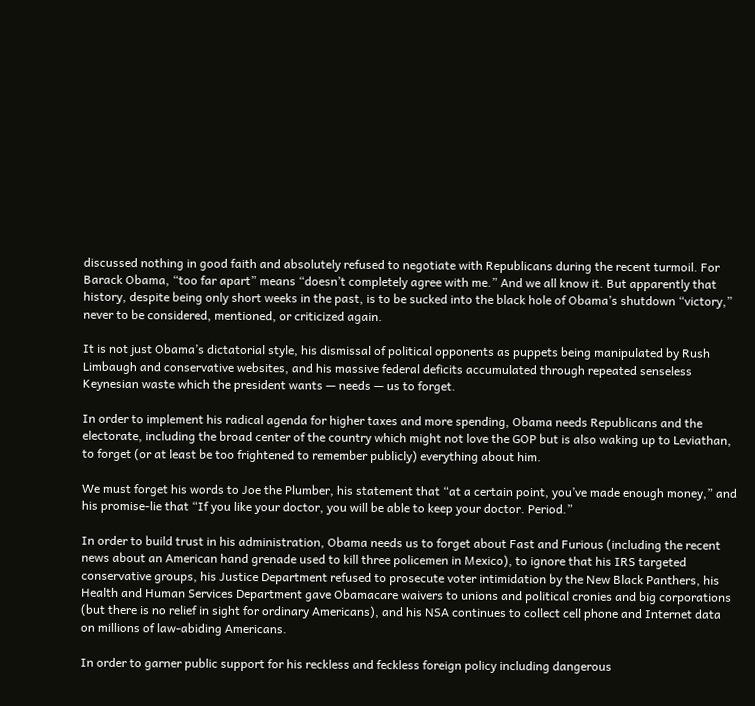discussed nothing in good faith and absolutely refused to negotiate with Republicans during the recent turmoil. For Barack Obama, “too far apart” means “doesn’t completely agree with me.” And we all know it. But apparently that history, despite being only short weeks in the past, is to be sucked into the black hole of Obama’s shutdown “victory,” never to be considered, mentioned, or criticized again.

It is not just Obama’s dictatorial style, his dismissal of political opponents as puppets being manipulated by Rush Limbaugh and conservative websites, and his massive federal deficits accumulated through repeated senseless Keynesian waste which the president wants — needs — us to forget.

In order to implement his radical agenda for higher taxes and more spending, Obama needs Republicans and the electorate, including the broad center of the country which might not love the GOP but is also waking up to Leviathan, to forget (or at least be too frightened to remember publicly) everything about him.

We must forget his words to Joe the Plumber, his statement that “at a certain point, you’ve made enough money,” and his promise-lie that “If you like your doctor, you will be able to keep your doctor. Period.”

In order to build trust in his administration, Obama needs us to forget about Fast and Furious (including the recent news about an American hand grenade used to kill three policemen in Mexico), to ignore that his IRS targeted conservative groups, his Justice Department refused to prosecute voter intimidation by the New Black Panthers, his Health and Human Services Department gave Obamacare waivers to unions and political cronies and big corporations (but there is no relief in sight for ordinary Americans), and his NSA continues to collect cell phone and Internet data on millions of law-abiding Americans.

In order to garner public support for his reckless and feckless foreign policy including dangerous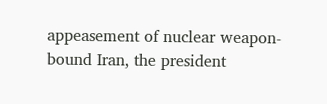appeasement of nuclear weapon-bound Iran, the president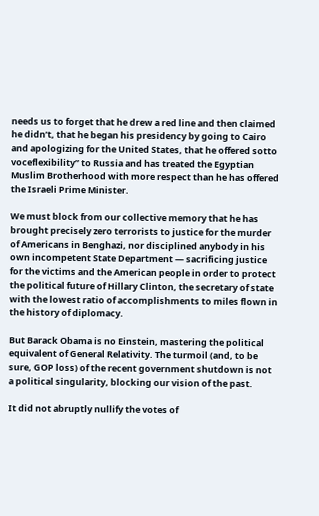needs us to forget that he drew a red line and then claimed he didn’t, that he began his presidency by going to Cairo and apologizing for the United States, that he offered sotto voceflexibility” to Russia and has treated the Egyptian Muslim Brotherhood with more respect than he has offered the Israeli Prime Minister.

We must block from our collective memory that he has brought precisely zero terrorists to justice for the murder of Americans in Benghazi, nor disciplined anybody in his own incompetent State Department — sacrificing justice for the victims and the American people in order to protect the political future of Hillary Clinton, the secretary of state with the lowest ratio of accomplishments to miles flown in the history of diplomacy.

But Barack Obama is no Einstein, mastering the political equivalent of General Relativity. The turmoil (and, to be sure, GOP loss) of the recent government shutdown is not a political singularity, blocking our vision of the past.

It did not abruptly nullify the votes of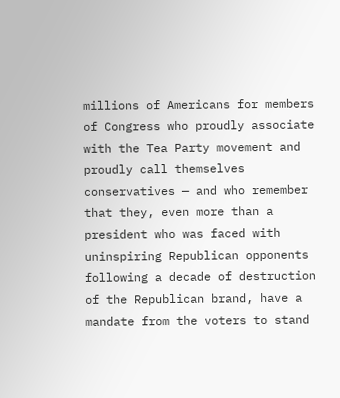millions of Americans for members of Congress who proudly associate with the Tea Party movement and proudly call themselves conservatives — and who remember that they, even more than a president who was faced with uninspiring Republican opponents following a decade of destruction of the Republican brand, have a mandate from the voters to stand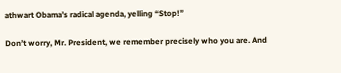athwart Obama’s radical agenda, yelling “Stop!”

Don’t worry, Mr. President, we remember precisely who you are. And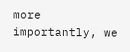more importantly, we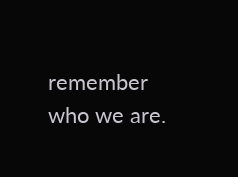remember who we are.